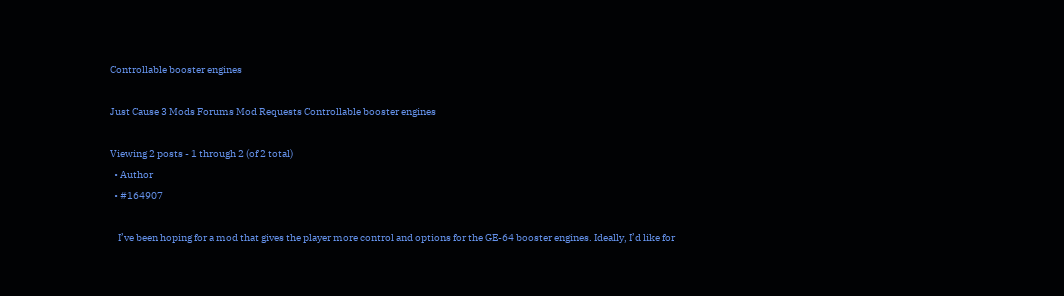Controllable booster engines

Just Cause 3 Mods Forums Mod Requests Controllable booster engines

Viewing 2 posts - 1 through 2 (of 2 total)
  • Author
  • #164907

    I’ve been hoping for a mod that gives the player more control and options for the GE-64 booster engines. Ideally, I’d like for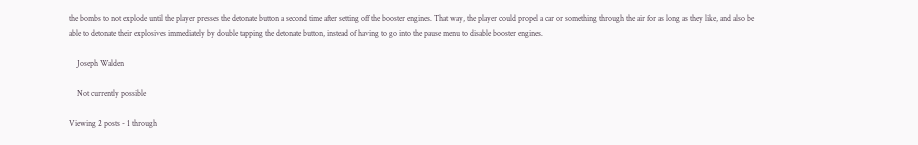the bombs to not explode until the player presses the detonate button a second time after setting off the booster engines. That way, the player could propel a car or something through the air for as long as they like, and also be able to detonate their explosives immediately by double tapping the detonate button, instead of having to go into the pause menu to disable booster engines.

    Joseph Walden

    Not currently possible

Viewing 2 posts - 1 through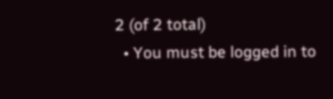2 (of 2 total)
  • You must be logged in to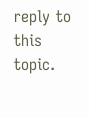reply to this topic.